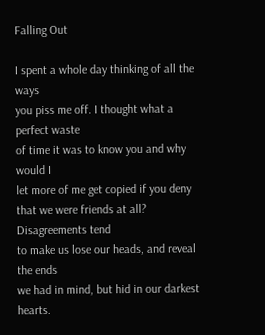Falling Out

I spent a whole day thinking of all the ways
you piss me off. I thought what a perfect waste
of time it was to know you and why would I
let more of me get copied if you deny
that we were friends at all? Disagreements tend
to make us lose our heads, and reveal the ends
we had in mind, but hid in our darkest hearts.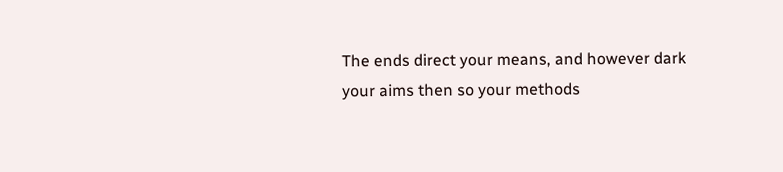The ends direct your means, and however dark
your aims then so your methods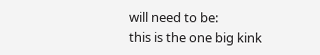will need to be:
this is the one big kink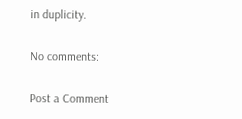in duplicity.

No comments:

Post a Comment